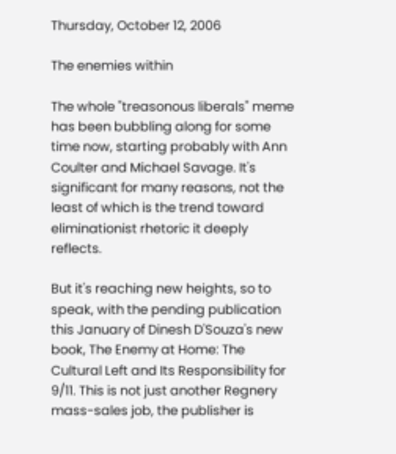Thursday, October 12, 2006

The enemies within

The whole "treasonous liberals" meme has been bubbling along for some time now, starting probably with Ann Coulter and Michael Savage. It's significant for many reasons, not the least of which is the trend toward eliminationist rhetoric it deeply reflects.

But it's reaching new heights, so to speak, with the pending publication this January of Dinesh D'Souza's new book, The Enemy at Home: The Cultural Left and Its Responsibility for 9/11. This is not just another Regnery mass-sales job, the publisher is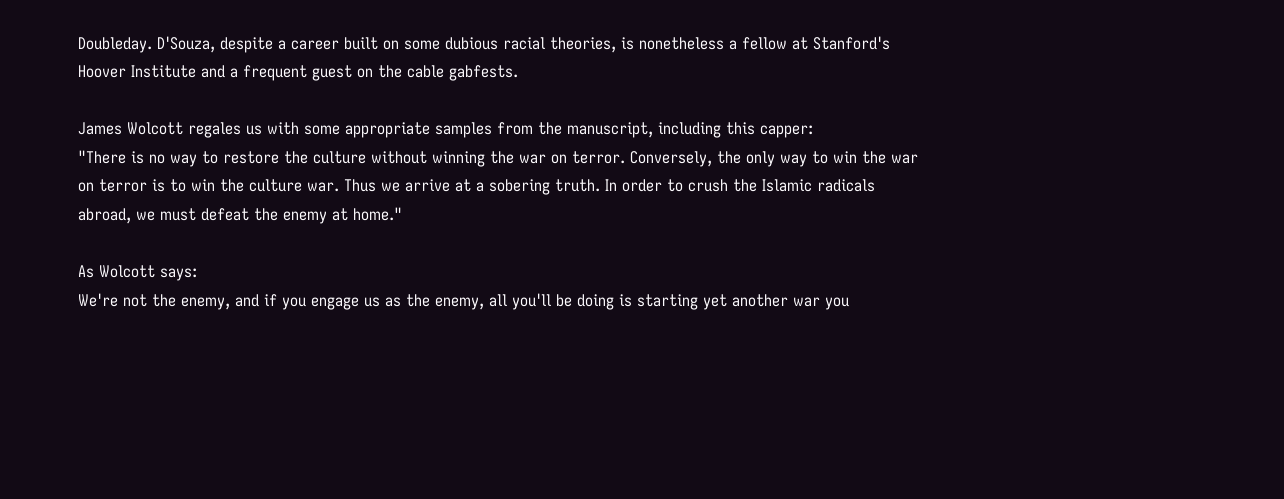Doubleday. D'Souza, despite a career built on some dubious racial theories, is nonetheless a fellow at Stanford's Hoover Institute and a frequent guest on the cable gabfests.

James Wolcott regales us with some appropriate samples from the manuscript, including this capper:
"There is no way to restore the culture without winning the war on terror. Conversely, the only way to win the war on terror is to win the culture war. Thus we arrive at a sobering truth. In order to crush the Islamic radicals abroad, we must defeat the enemy at home."

As Wolcott says:
We're not the enemy, and if you engage us as the enemy, all you'll be doing is starting yet another war you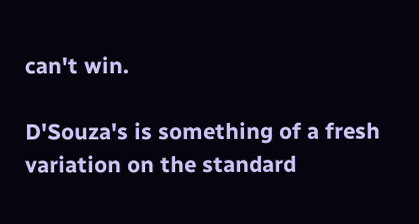can't win.

D'Souza's is something of a fresh variation on the standard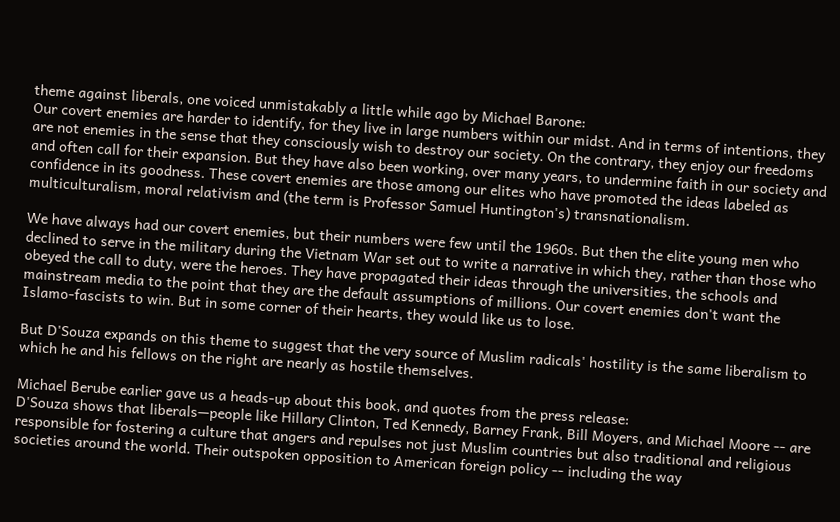theme against liberals, one voiced unmistakably a little while ago by Michael Barone:
Our covert enemies are harder to identify, for they live in large numbers within our midst. And in terms of intentions, they are not enemies in the sense that they consciously wish to destroy our society. On the contrary, they enjoy our freedoms and often call for their expansion. But they have also been working, over many years, to undermine faith in our society and confidence in its goodness. These covert enemies are those among our elites who have promoted the ideas labeled as multiculturalism, moral relativism and (the term is Professor Samuel Huntington's) transnationalism.

We have always had our covert enemies, but their numbers were few until the 1960s. But then the elite young men who declined to serve in the military during the Vietnam War set out to write a narrative in which they, rather than those who obeyed the call to duty, were the heroes. They have propagated their ideas through the universities, the schools and mainstream media to the point that they are the default assumptions of millions. Our covert enemies don't want the Islamo-fascists to win. But in some corner of their hearts, they would like us to lose.

But D'Souza expands on this theme to suggest that the very source of Muslim radicals' hostility is the same liberalism to which he and his fellows on the right are nearly as hostile themselves.

Michael Berube earlier gave us a heads-up about this book, and quotes from the press release:
D'Souza shows that liberals—people like Hillary Clinton, Ted Kennedy, Barney Frank, Bill Moyers, and Michael Moore -- are responsible for fostering a culture that angers and repulses not just Muslim countries but also traditional and religious societies around the world. Their outspoken opposition to American foreign policy -- including the way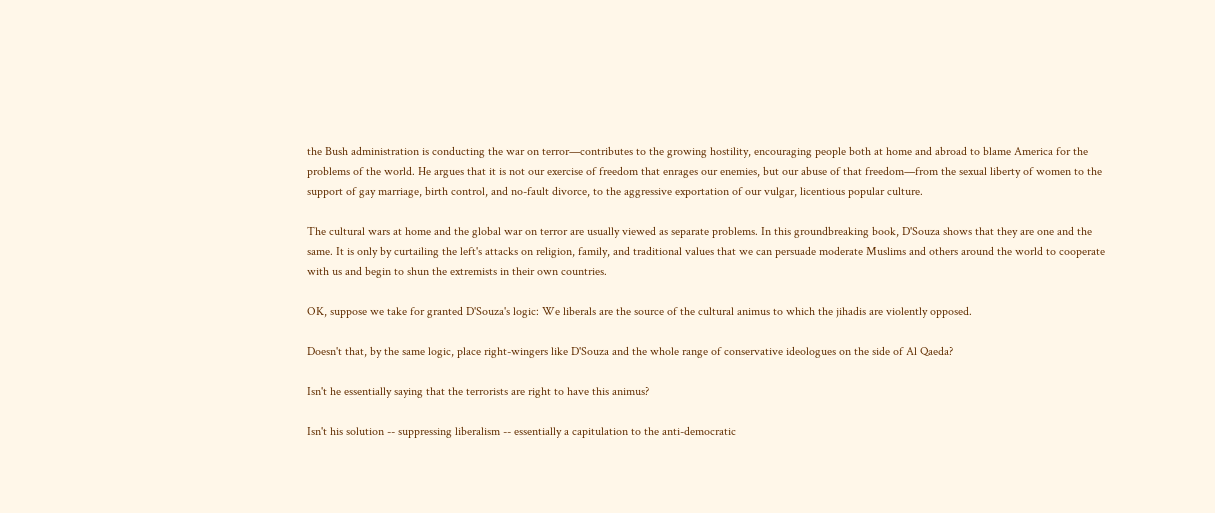the Bush administration is conducting the war on terror—contributes to the growing hostility, encouraging people both at home and abroad to blame America for the problems of the world. He argues that it is not our exercise of freedom that enrages our enemies, but our abuse of that freedom—from the sexual liberty of women to the support of gay marriage, birth control, and no-fault divorce, to the aggressive exportation of our vulgar, licentious popular culture.

The cultural wars at home and the global war on terror are usually viewed as separate problems. In this groundbreaking book, D'Souza shows that they are one and the same. It is only by curtailing the left's attacks on religion, family, and traditional values that we can persuade moderate Muslims and others around the world to cooperate with us and begin to shun the extremists in their own countries.

OK, suppose we take for granted D'Souza's logic: We liberals are the source of the cultural animus to which the jihadis are violently opposed.

Doesn't that, by the same logic, place right-wingers like D'Souza and the whole range of conservative ideologues on the side of Al Qaeda?

Isn't he essentially saying that the terrorists are right to have this animus?

Isn't his solution -- suppressing liberalism -- essentially a capitulation to the anti-democratic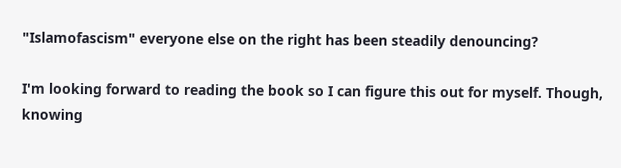"Islamofascism" everyone else on the right has been steadily denouncing?

I'm looking forward to reading the book so I can figure this out for myself. Though, knowing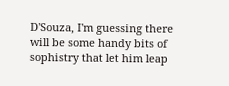D'Souza, I'm guessing there will be some handy bits of sophistry that let him leap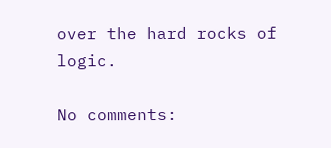over the hard rocks of logic.

No comments: